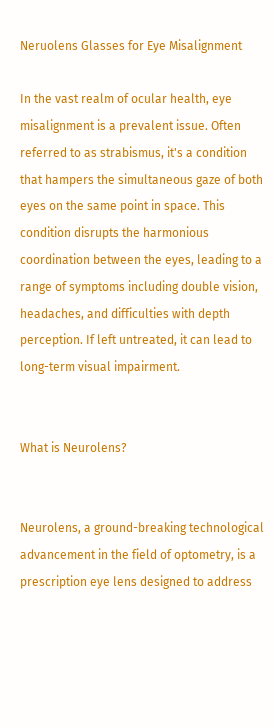Neruolens Glasses for Eye Misalignment

In the vast realm of ocular health, eye misalignment is a prevalent issue. Often referred to as strabismus, it's a condition that hampers the simultaneous gaze of both eyes on the same point in space. This condition disrupts the harmonious coordination between the eyes, leading to a range of symptoms including double vision, headaches, and difficulties with depth perception. If left untreated, it can lead to long-term visual impairment.


What is Neurolens?


Neurolens, a ground-breaking technological advancement in the field of optometry, is a prescription eye lens designed to address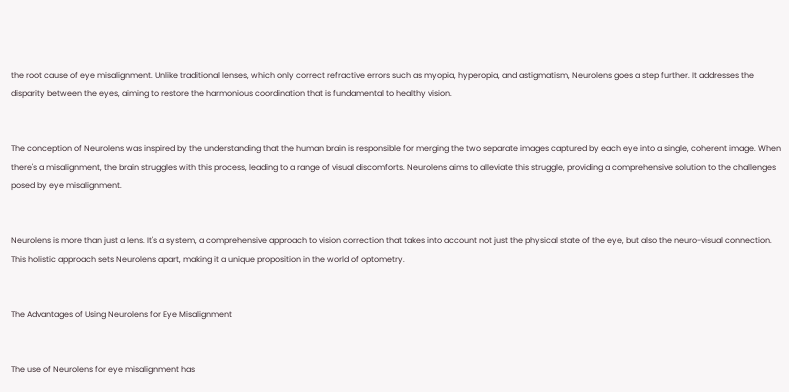the root cause of eye misalignment. Unlike traditional lenses, which only correct refractive errors such as myopia, hyperopia, and astigmatism, Neurolens goes a step further. It addresses the disparity between the eyes, aiming to restore the harmonious coordination that is fundamental to healthy vision.


The conception of Neurolens was inspired by the understanding that the human brain is responsible for merging the two separate images captured by each eye into a single, coherent image. When there's a misalignment, the brain struggles with this process, leading to a range of visual discomforts. Neurolens aims to alleviate this struggle, providing a comprehensive solution to the challenges posed by eye misalignment.


Neurolens is more than just a lens. It's a system, a comprehensive approach to vision correction that takes into account not just the physical state of the eye, but also the neuro-visual connection. This holistic approach sets Neurolens apart, making it a unique proposition in the world of optometry.


The Advantages of Using Neurolens for Eye Misalignment


The use of Neurolens for eye misalignment has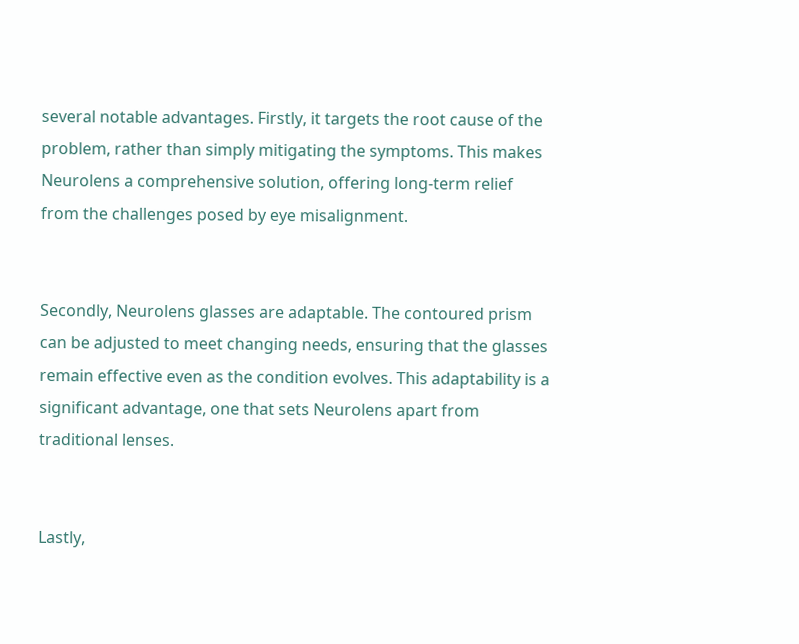several notable advantages. Firstly, it targets the root cause of the problem, rather than simply mitigating the symptoms. This makes Neurolens a comprehensive solution, offering long-term relief from the challenges posed by eye misalignment.


Secondly, Neurolens glasses are adaptable. The contoured prism can be adjusted to meet changing needs, ensuring that the glasses remain effective even as the condition evolves. This adaptability is a significant advantage, one that sets Neurolens apart from traditional lenses.


Lastly,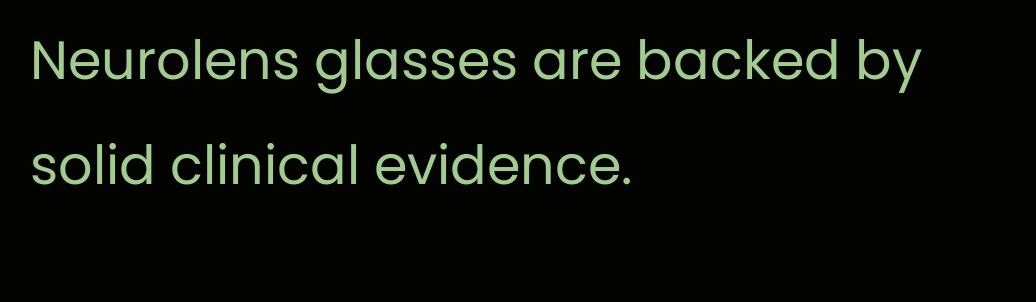Neurolens glasses are backed by solid clinical evidence.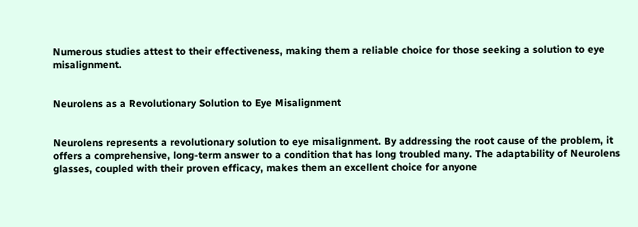Numerous studies attest to their effectiveness, making them a reliable choice for those seeking a solution to eye misalignment.


Neurolens as a Revolutionary Solution to Eye Misalignment


Neurolens represents a revolutionary solution to eye misalignment. By addressing the root cause of the problem, it offers a comprehensive, long-term answer to a condition that has long troubled many. The adaptability of Neurolens glasses, coupled with their proven efficacy, makes them an excellent choice for anyone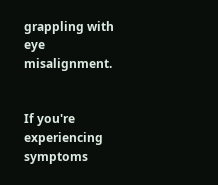grappling with eye misalignment.


If you're experiencing symptoms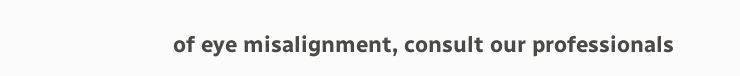of eye misalignment, consult our professionals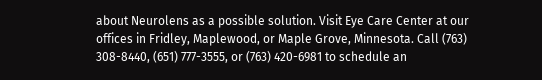about Neurolens as a possible solution. Visit Eye Care Center at our offices in Fridley, Maplewood, or Maple Grove, Minnesota. Call (763) 308-8440, (651) 777-3555, or (763) 420-6981 to schedule an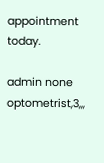appointment today.

admin none optometrist,3,,,